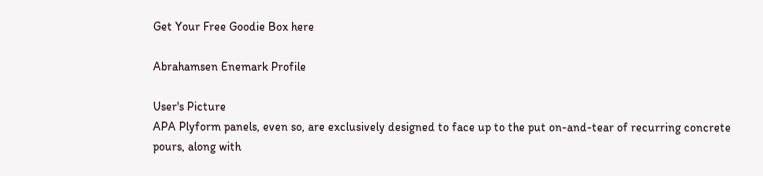Get Your Free Goodie Box here

Abrahamsen Enemark Profile

User's Picture
APA Plyform panels, even so, are exclusively designed to face up to the put on-and-tear of recurring concrete pours, along with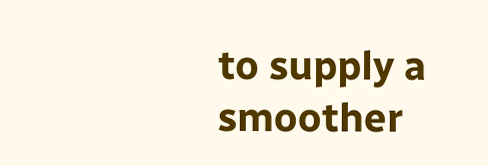to supply a smoother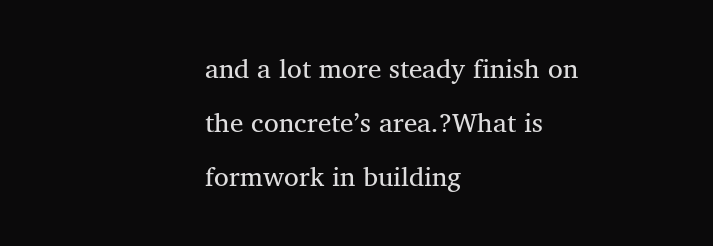and a lot more steady finish on the concrete’s area.?What is formwork in building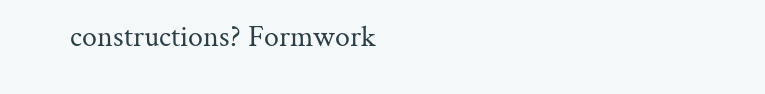constructions? Formwork